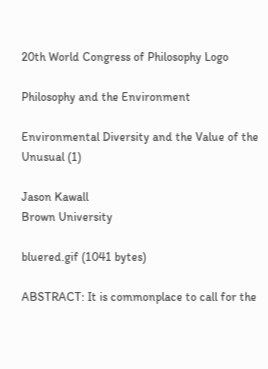20th World Congress of Philosophy Logo

Philosophy and the Environment

Environmental Diversity and the Value of the Unusual (1)

Jason Kawall
Brown University

bluered.gif (1041 bytes)

ABSTRACT: It is commonplace to call for the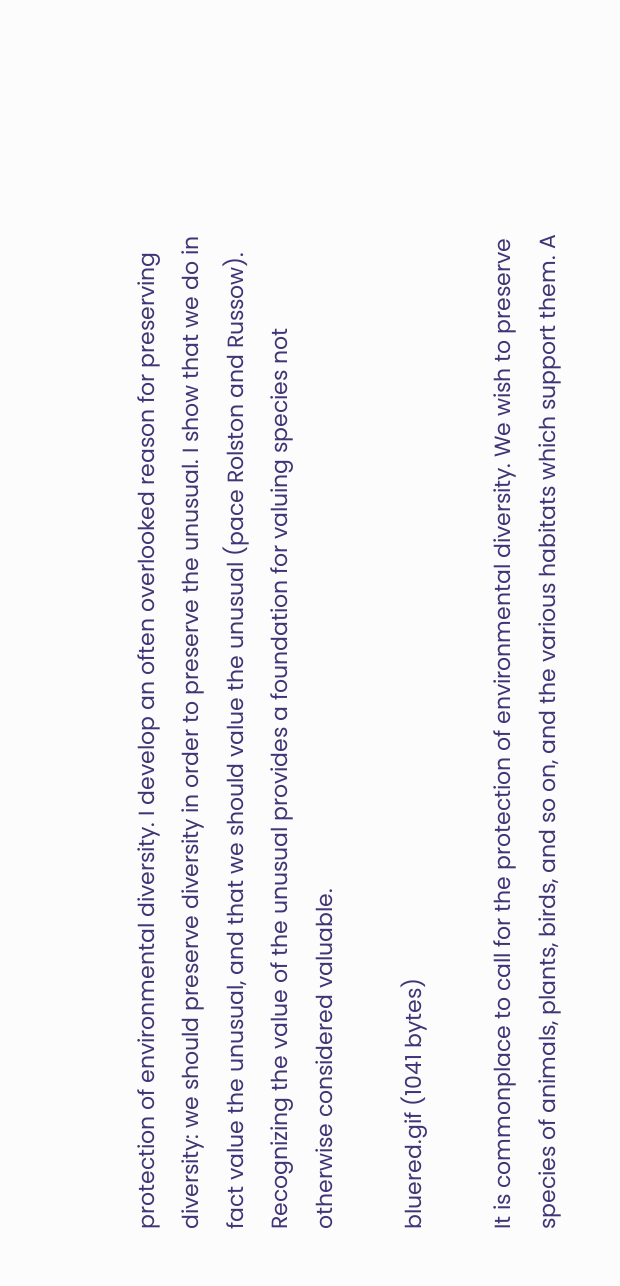protection of environmental diversity. I develop an often overlooked reason for preserving diversity: we should preserve diversity in order to preserve the unusual. I show that we do in fact value the unusual, and that we should value the unusual (pace Rolston and Russow). Recognizing the value of the unusual provides a foundation for valuing species not otherwise considered valuable.

bluered.gif (1041 bytes)

It is commonplace to call for the protection of environmental diversity. We wish to preserve species of animals, plants, birds, and so on, and the various habitats which support them. A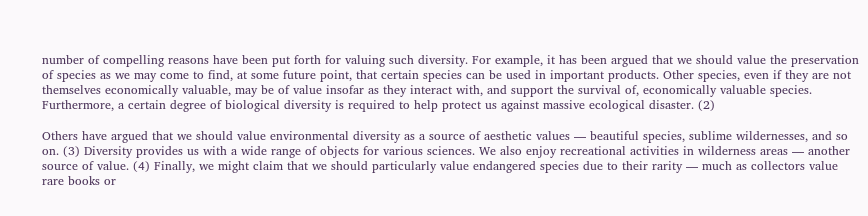number of compelling reasons have been put forth for valuing such diversity. For example, it has been argued that we should value the preservation of species as we may come to find, at some future point, that certain species can be used in important products. Other species, even if they are not themselves economically valuable, may be of value insofar as they interact with, and support the survival of, economically valuable species. Furthermore, a certain degree of biological diversity is required to help protect us against massive ecological disaster. (2)

Others have argued that we should value environmental diversity as a source of aesthetic values — beautiful species, sublime wildernesses, and so on. (3) Diversity provides us with a wide range of objects for various sciences. We also enjoy recreational activities in wilderness areas — another source of value. (4) Finally, we might claim that we should particularly value endangered species due to their rarity — much as collectors value rare books or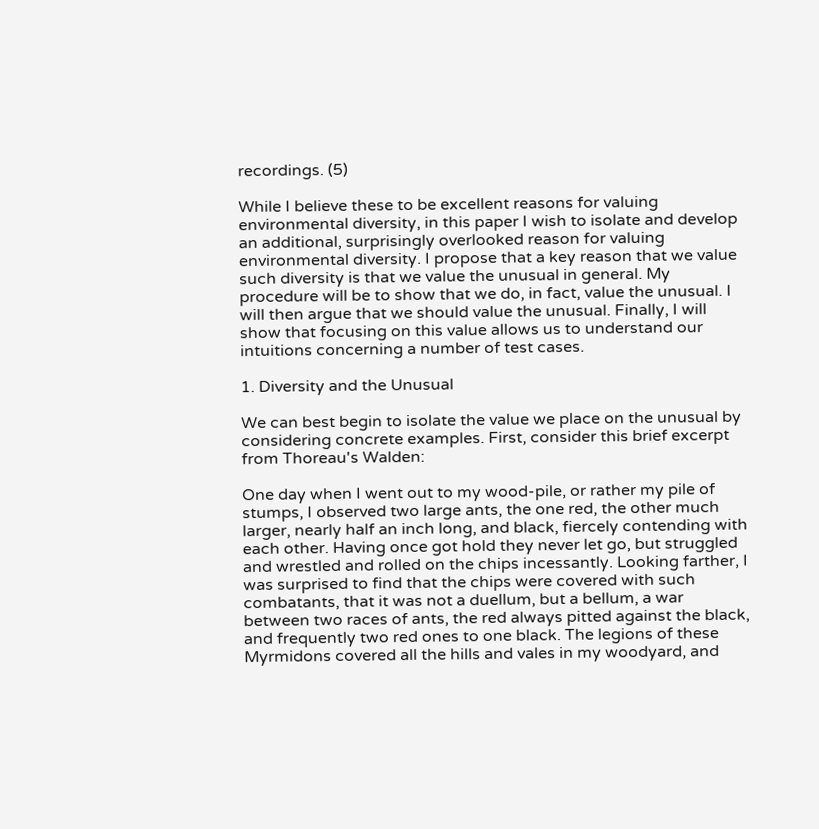recordings. (5)

While I believe these to be excellent reasons for valuing environmental diversity, in this paper I wish to isolate and develop an additional, surprisingly overlooked reason for valuing environmental diversity. I propose that a key reason that we value such diversity is that we value the unusual in general. My procedure will be to show that we do, in fact, value the unusual. I will then argue that we should value the unusual. Finally, I will show that focusing on this value allows us to understand our intuitions concerning a number of test cases.

1. Diversity and the Unusual

We can best begin to isolate the value we place on the unusual by considering concrete examples. First, consider this brief excerpt from Thoreau's Walden:

One day when I went out to my wood-pile, or rather my pile of stumps, I observed two large ants, the one red, the other much larger, nearly half an inch long, and black, fiercely contending with each other. Having once got hold they never let go, but struggled and wrestled and rolled on the chips incessantly. Looking farther, I was surprised to find that the chips were covered with such combatants, that it was not a duellum, but a bellum, a war between two races of ants, the red always pitted against the black, and frequently two red ones to one black. The legions of these Myrmidons covered all the hills and vales in my woodyard, and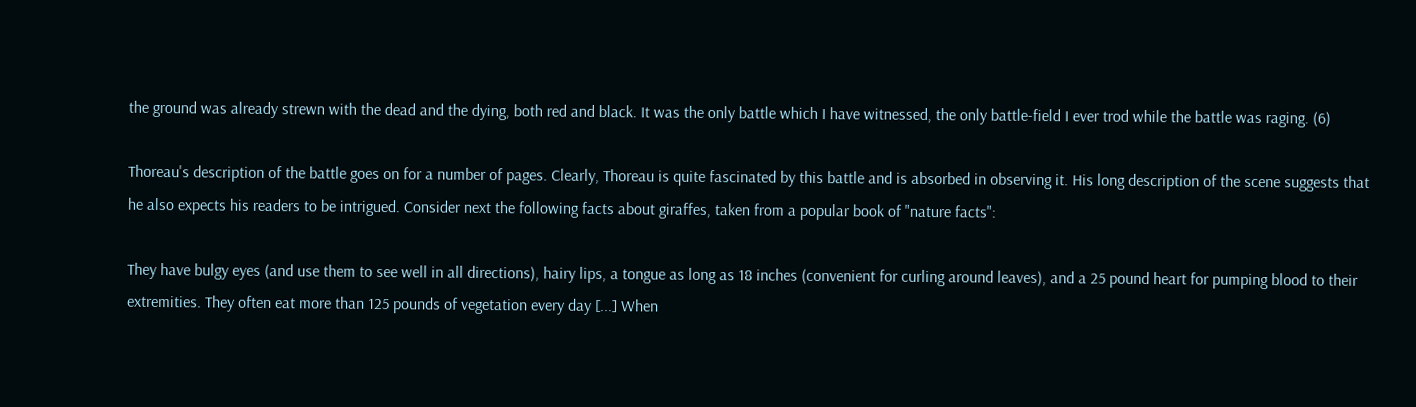the ground was already strewn with the dead and the dying, both red and black. It was the only battle which I have witnessed, the only battle-field I ever trod while the battle was raging. (6)

Thoreau's description of the battle goes on for a number of pages. Clearly, Thoreau is quite fascinated by this battle and is absorbed in observing it. His long description of the scene suggests that he also expects his readers to be intrigued. Consider next the following facts about giraffes, taken from a popular book of "nature facts":

They have bulgy eyes (and use them to see well in all directions), hairy lips, a tongue as long as 18 inches (convenient for curling around leaves), and a 25 pound heart for pumping blood to their extremities. They often eat more than 125 pounds of vegetation every day [...] When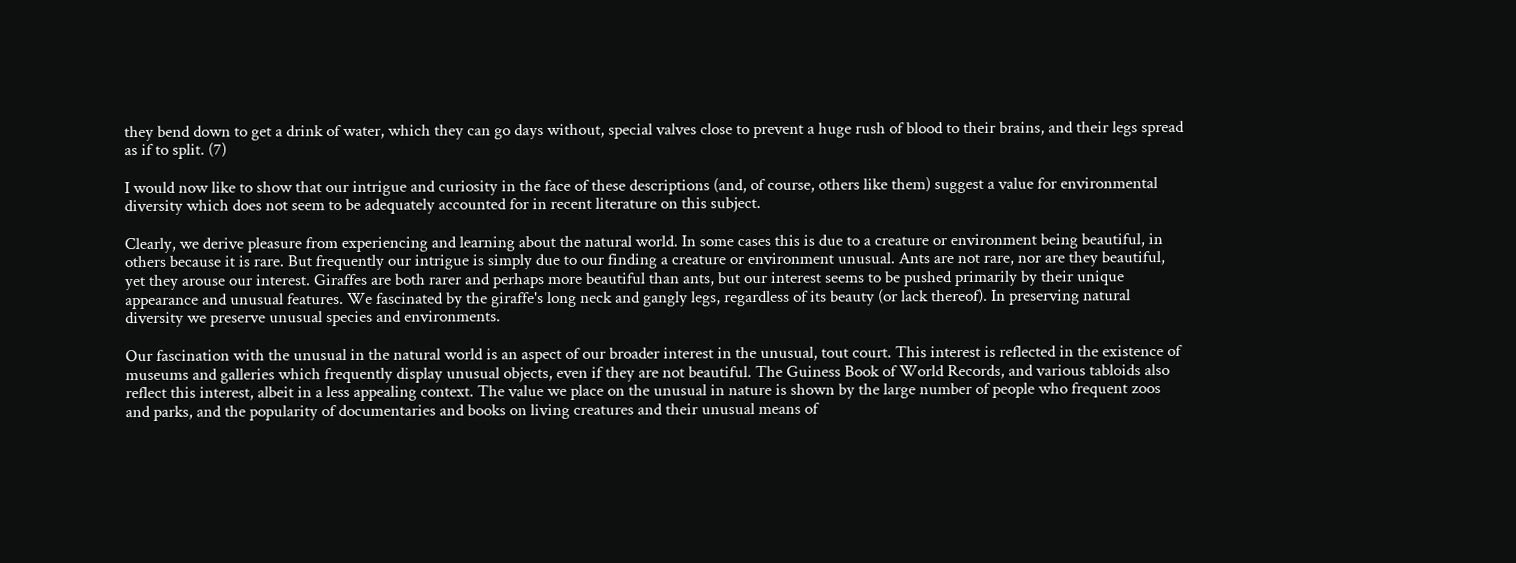they bend down to get a drink of water, which they can go days without, special valves close to prevent a huge rush of blood to their brains, and their legs spread as if to split. (7)

I would now like to show that our intrigue and curiosity in the face of these descriptions (and, of course, others like them) suggest a value for environmental diversity which does not seem to be adequately accounted for in recent literature on this subject.

Clearly, we derive pleasure from experiencing and learning about the natural world. In some cases this is due to a creature or environment being beautiful, in others because it is rare. But frequently our intrigue is simply due to our finding a creature or environment unusual. Ants are not rare, nor are they beautiful, yet they arouse our interest. Giraffes are both rarer and perhaps more beautiful than ants, but our interest seems to be pushed primarily by their unique appearance and unusual features. We fascinated by the giraffe's long neck and gangly legs, regardless of its beauty (or lack thereof). In preserving natural diversity we preserve unusual species and environments.

Our fascination with the unusual in the natural world is an aspect of our broader interest in the unusual, tout court. This interest is reflected in the existence of museums and galleries which frequently display unusual objects, even if they are not beautiful. The Guiness Book of World Records, and various tabloids also reflect this interest, albeit in a less appealing context. The value we place on the unusual in nature is shown by the large number of people who frequent zoos and parks, and the popularity of documentaries and books on living creatures and their unusual means of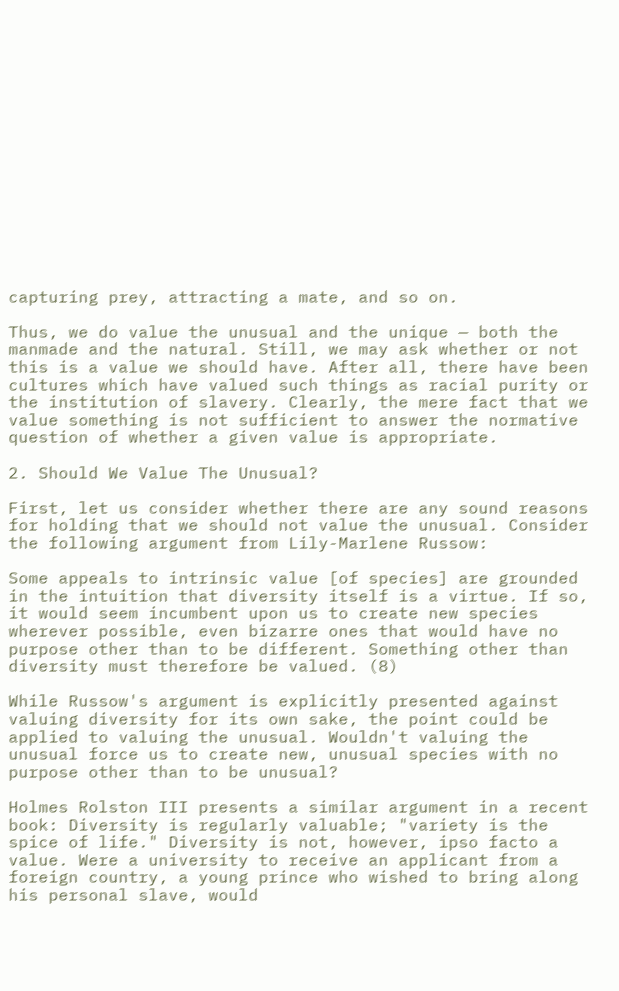capturing prey, attracting a mate, and so on.

Thus, we do value the unusual and the unique — both the manmade and the natural. Still, we may ask whether or not this is a value we should have. After all, there have been cultures which have valued such things as racial purity or the institution of slavery. Clearly, the mere fact that we value something is not sufficient to answer the normative question of whether a given value is appropriate.

2. Should We Value The Unusual?

First, let us consider whether there are any sound reasons for holding that we should not value the unusual. Consider the following argument from Lily-Marlene Russow:

Some appeals to intrinsic value [of species] are grounded in the intuition that diversity itself is a virtue. If so, it would seem incumbent upon us to create new species wherever possible, even bizarre ones that would have no purpose other than to be different. Something other than diversity must therefore be valued. (8)

While Russow's argument is explicitly presented against valuing diversity for its own sake, the point could be applied to valuing the unusual. Wouldn't valuing the unusual force us to create new, unusual species with no purpose other than to be unusual?

Holmes Rolston III presents a similar argument in a recent book: Diversity is regularly valuable; "variety is the spice of life." Diversity is not, however, ipso facto a value. Were a university to receive an applicant from a foreign country, a young prince who wished to bring along his personal slave, would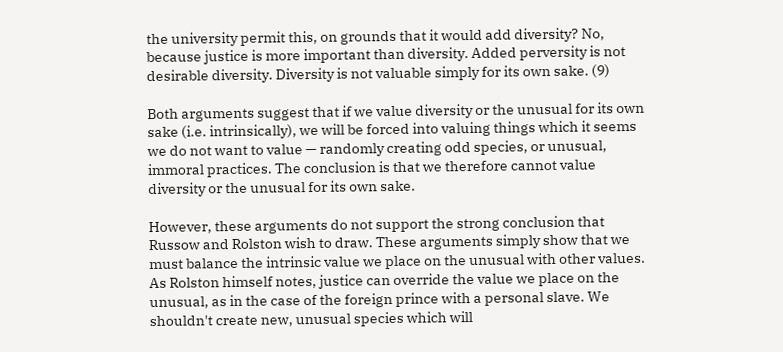the university permit this, on grounds that it would add diversity? No, because justice is more important than diversity. Added perversity is not desirable diversity. Diversity is not valuable simply for its own sake. (9)

Both arguments suggest that if we value diversity or the unusual for its own sake (i.e. intrinsically), we will be forced into valuing things which it seems we do not want to value — randomly creating odd species, or unusual, immoral practices. The conclusion is that we therefore cannot value diversity or the unusual for its own sake.

However, these arguments do not support the strong conclusion that Russow and Rolston wish to draw. These arguments simply show that we must balance the intrinsic value we place on the unusual with other values. As Rolston himself notes, justice can override the value we place on the unusual, as in the case of the foreign prince with a personal slave. We shouldn't create new, unusual species which will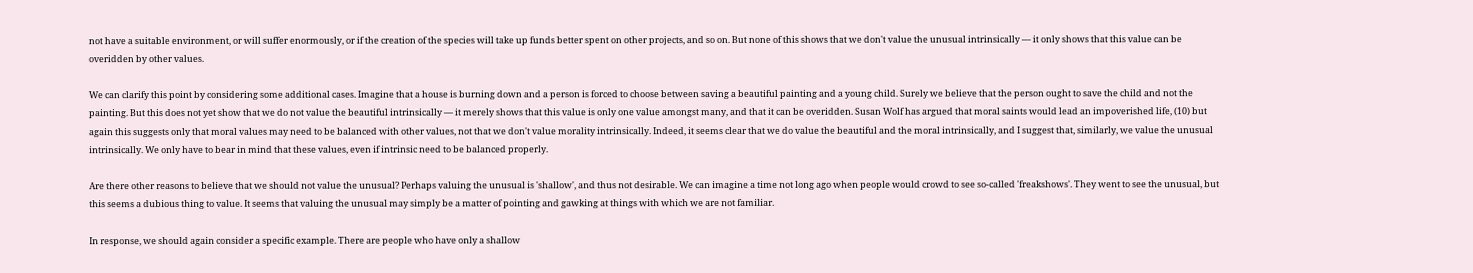not have a suitable environment, or will suffer enormously, or if the creation of the species will take up funds better spent on other projects, and so on. But none of this shows that we don't value the unusual intrinsically — it only shows that this value can be overidden by other values.

We can clarify this point by considering some additional cases. Imagine that a house is burning down and a person is forced to choose between saving a beautiful painting and a young child. Surely we believe that the person ought to save the child and not the painting. But this does not yet show that we do not value the beautiful intrinsically — it merely shows that this value is only one value amongst many, and that it can be overidden. Susan Wolf has argued that moral saints would lead an impoverished life, (10) but again this suggests only that moral values may need to be balanced with other values, not that we don't value morality intrinsically. Indeed, it seems clear that we do value the beautiful and the moral intrinsically, and I suggest that, similarly, we value the unusual intrinsically. We only have to bear in mind that these values, even if intrinsic need to be balanced properly.

Are there other reasons to believe that we should not value the unusual? Perhaps valuing the unusual is 'shallow', and thus not desirable. We can imagine a time not long ago when people would crowd to see so-called 'freakshows'. They went to see the unusual, but this seems a dubious thing to value. It seems that valuing the unusual may simply be a matter of pointing and gawking at things with which we are not familiar.

In response, we should again consider a specific example. There are people who have only a shallow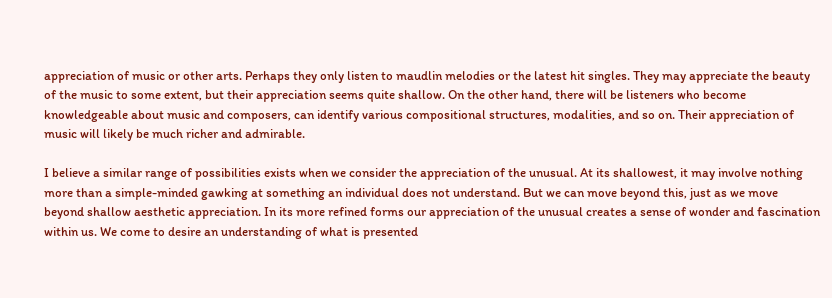appreciation of music or other arts. Perhaps they only listen to maudlin melodies or the latest hit singles. They may appreciate the beauty of the music to some extent, but their appreciation seems quite shallow. On the other hand, there will be listeners who become knowledgeable about music and composers, can identify various compositional structures, modalities, and so on. Their appreciation of music will likely be much richer and admirable.

I believe a similar range of possibilities exists when we consider the appreciation of the unusual. At its shallowest, it may involve nothing more than a simple-minded gawking at something an individual does not understand. But we can move beyond this, just as we move beyond shallow aesthetic appreciation. In its more refined forms our appreciation of the unusual creates a sense of wonder and fascination within us. We come to desire an understanding of what is presented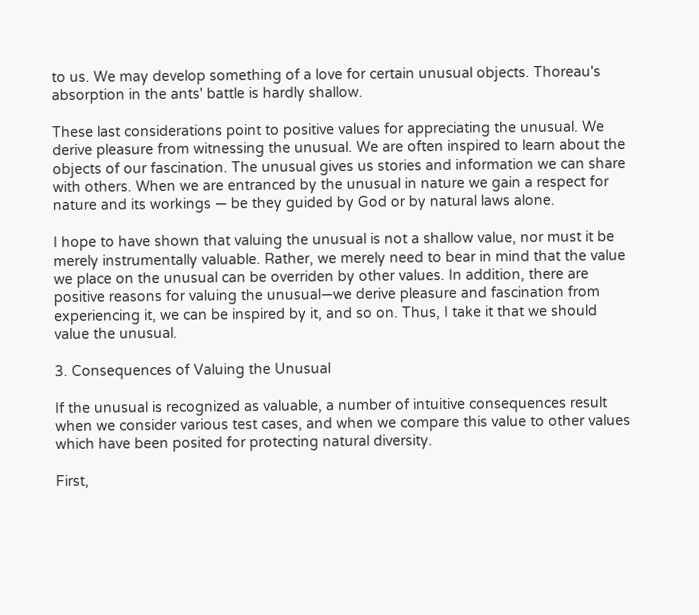to us. We may develop something of a love for certain unusual objects. Thoreau's absorption in the ants' battle is hardly shallow.

These last considerations point to positive values for appreciating the unusual. We derive pleasure from witnessing the unusual. We are often inspired to learn about the objects of our fascination. The unusual gives us stories and information we can share with others. When we are entranced by the unusual in nature we gain a respect for nature and its workings — be they guided by God or by natural laws alone.

I hope to have shown that valuing the unusual is not a shallow value, nor must it be merely instrumentally valuable. Rather, we merely need to bear in mind that the value we place on the unusual can be overriden by other values. In addition, there are positive reasons for valuing the unusual—we derive pleasure and fascination from experiencing it, we can be inspired by it, and so on. Thus, I take it that we should value the unusual.

3. Consequences of Valuing the Unusual

If the unusual is recognized as valuable, a number of intuitive consequences result when we consider various test cases, and when we compare this value to other values which have been posited for protecting natural diversity.

First,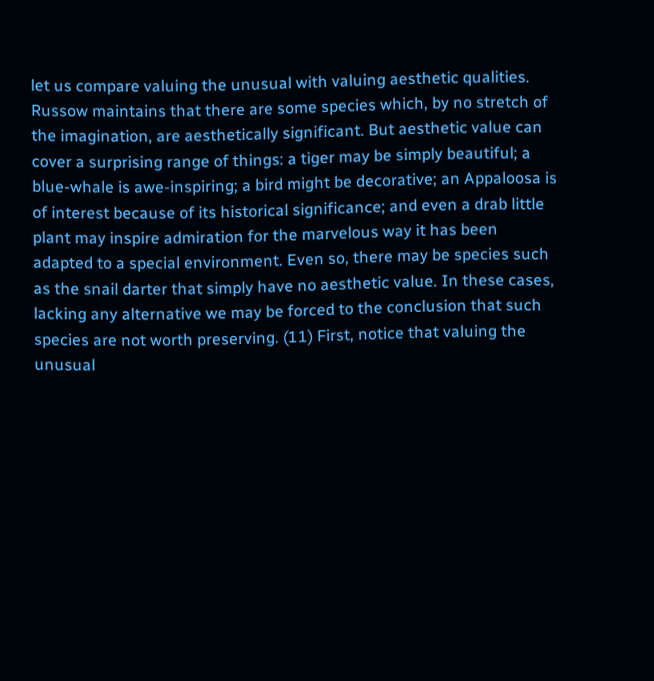let us compare valuing the unusual with valuing aesthetic qualities. Russow maintains that there are some species which, by no stretch of the imagination, are aesthetically significant. But aesthetic value can cover a surprising range of things: a tiger may be simply beautiful; a blue-whale is awe-inspiring; a bird might be decorative; an Appaloosa is of interest because of its historical significance; and even a drab little plant may inspire admiration for the marvelous way it has been adapted to a special environment. Even so, there may be species such as the snail darter that simply have no aesthetic value. In these cases, lacking any alternative we may be forced to the conclusion that such species are not worth preserving. (11) First, notice that valuing the unusual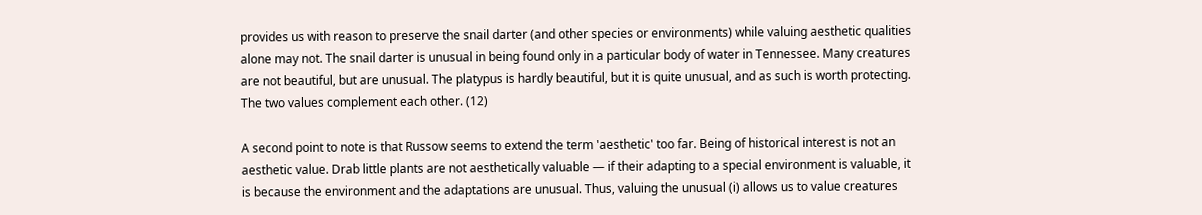provides us with reason to preserve the snail darter (and other species or environments) while valuing aesthetic qualities alone may not. The snail darter is unusual in being found only in a particular body of water in Tennessee. Many creatures are not beautiful, but are unusual. The platypus is hardly beautiful, but it is quite unusual, and as such is worth protecting. The two values complement each other. (12)

A second point to note is that Russow seems to extend the term 'aesthetic' too far. Being of historical interest is not an aesthetic value. Drab little plants are not aesthetically valuable — if their adapting to a special environment is valuable, it is because the environment and the adaptations are unusual. Thus, valuing the unusual (i) allows us to value creatures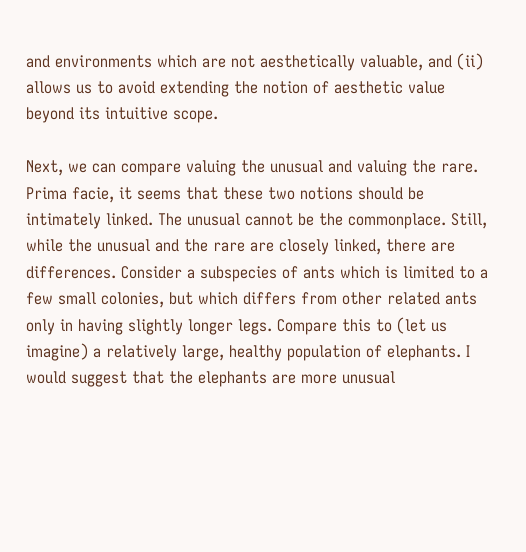and environments which are not aesthetically valuable, and (ii) allows us to avoid extending the notion of aesthetic value beyond its intuitive scope.

Next, we can compare valuing the unusual and valuing the rare. Prima facie, it seems that these two notions should be intimately linked. The unusual cannot be the commonplace. Still, while the unusual and the rare are closely linked, there are differences. Consider a subspecies of ants which is limited to a few small colonies, but which differs from other related ants only in having slightly longer legs. Compare this to (let us imagine) a relatively large, healthy population of elephants. I would suggest that the elephants are more unusual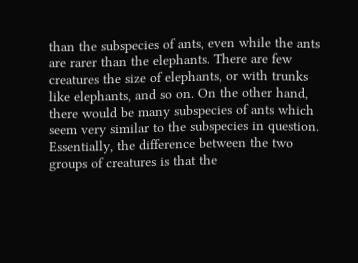than the subspecies of ants, even while the ants are rarer than the elephants. There are few creatures the size of elephants, or with trunks like elephants, and so on. On the other hand, there would be many subspecies of ants which seem very similar to the subspecies in question. Essentially, the difference between the two groups of creatures is that the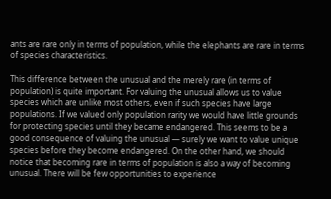ants are rare only in terms of population, while the elephants are rare in terms of species characteristics.

This difference between the unusual and the merely rare (in terms of population) is quite important. For valuing the unusual allows us to value species which are unlike most others, even if such species have large populations. If we valued only population rarity we would have little grounds for protecting species until they became endangered. This seems to be a good consequence of valuing the unusual — surely we want to value unique species before they become endangered. On the other hand, we should notice that becoming rare in terms of population is also a way of becoming unusual. There will be few opportunities to experience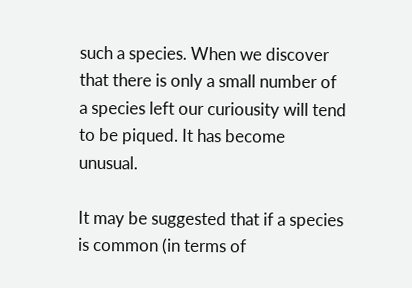such a species. When we discover that there is only a small number of a species left our curiousity will tend to be piqued. It has become unusual.

It may be suggested that if a species is common (in terms of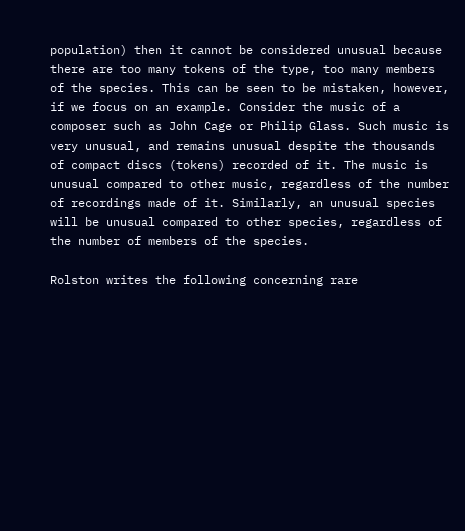population) then it cannot be considered unusual because there are too many tokens of the type, too many members of the species. This can be seen to be mistaken, however, if we focus on an example. Consider the music of a composer such as John Cage or Philip Glass. Such music is very unusual, and remains unusual despite the thousands of compact discs (tokens) recorded of it. The music is unusual compared to other music, regardless of the number of recordings made of it. Similarly, an unusual species will be unusual compared to other species, regardless of the number of members of the species.

Rolston writes the following concerning rare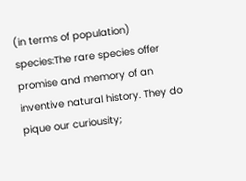(in terms of population) species:The rare species offer promise and memory of an inventive natural history. They do pique our curiousity;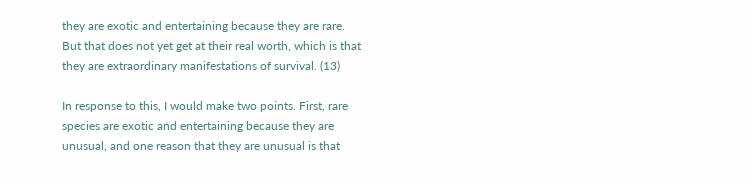they are exotic and entertaining because they are rare. But that does not yet get at their real worth, which is that they are extraordinary manifestations of survival. (13)

In response to this, I would make two points. First, rare species are exotic and entertaining because they are unusual, and one reason that they are unusual is that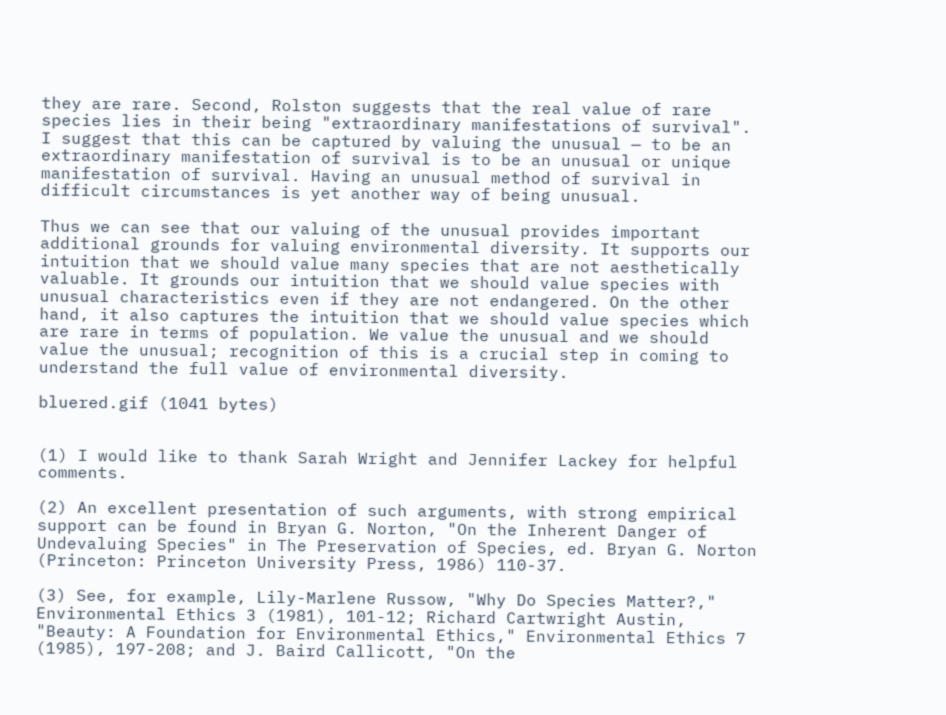they are rare. Second, Rolston suggests that the real value of rare species lies in their being "extraordinary manifestations of survival". I suggest that this can be captured by valuing the unusual — to be an extraordinary manifestation of survival is to be an unusual or unique manifestation of survival. Having an unusual method of survival in difficult circumstances is yet another way of being unusual.

Thus we can see that our valuing of the unusual provides important additional grounds for valuing environmental diversity. It supports our intuition that we should value many species that are not aesthetically valuable. It grounds our intuition that we should value species with unusual characteristics even if they are not endangered. On the other hand, it also captures the intuition that we should value species which are rare in terms of population. We value the unusual and we should value the unusual; recognition of this is a crucial step in coming to understand the full value of environmental diversity.

bluered.gif (1041 bytes)


(1) I would like to thank Sarah Wright and Jennifer Lackey for helpful comments.

(2) An excellent presentation of such arguments, with strong empirical support can be found in Bryan G. Norton, "On the Inherent Danger of Undevaluing Species" in The Preservation of Species, ed. Bryan G. Norton (Princeton: Princeton University Press, 1986) 110-37.

(3) See, for example, Lily-Marlene Russow, "Why Do Species Matter?," Environmental Ethics 3 (1981), 101-12; Richard Cartwright Austin, "Beauty: A Foundation for Environmental Ethics," Environmental Ethics 7 (1985), 197-208; and J. Baird Callicott, "On the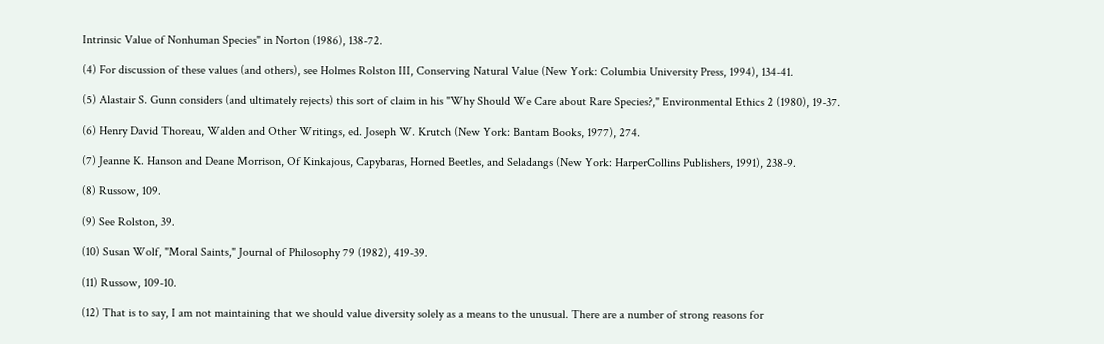Intrinsic Value of Nonhuman Species" in Norton (1986), 138-72.

(4) For discussion of these values (and others), see Holmes Rolston III, Conserving Natural Value (New York: Columbia University Press, 1994), 134-41.

(5) Alastair S. Gunn considers (and ultimately rejects) this sort of claim in his "Why Should We Care about Rare Species?," Environmental Ethics 2 (1980), 19-37.

(6) Henry David Thoreau, Walden and Other Writings, ed. Joseph W. Krutch (New York: Bantam Books, 1977), 274.

(7) Jeanne K. Hanson and Deane Morrison, Of Kinkajous, Capybaras, Horned Beetles, and Seladangs (New York: HarperCollins Publishers, 1991), 238-9.

(8) Russow, 109.

(9) See Rolston, 39.

(10) Susan Wolf, "Moral Saints," Journal of Philosophy 79 (1982), 419-39.

(11) Russow, 109-10.

(12) That is to say, I am not maintaining that we should value diversity solely as a means to the unusual. There are a number of strong reasons for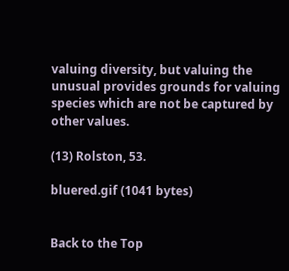valuing diversity, but valuing the unusual provides grounds for valuing species which are not be captured by other values.

(13) Rolston, 53.

bluered.gif (1041 bytes)


Back to the Top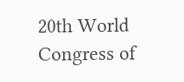20th World Congress of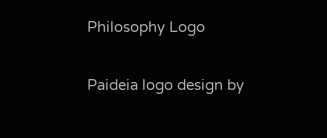Philosophy Logo

Paideia logo design by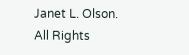Janet L. Olson.
All Rights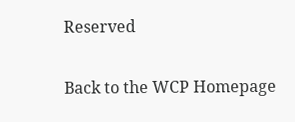Reserved


Back to the WCP Homepage